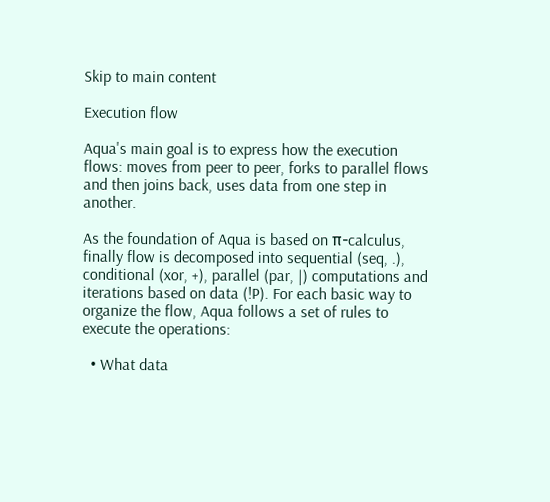Skip to main content

Execution flow

Aqua's main goal is to express how the execution flows: moves from peer to peer, forks to parallel flows and then joins back, uses data from one step in another.

As the foundation of Aqua is based on π-calculus, finally flow is decomposed into sequential (seq, .), conditional (xor, +), parallel (par, |) computations and iterations based on data (!P). For each basic way to organize the flow, Aqua follows a set of rules to execute the operations:

  • What data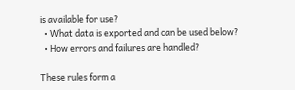is available for use?
  • What data is exported and can be used below?
  • How errors and failures are handled?

These rules form a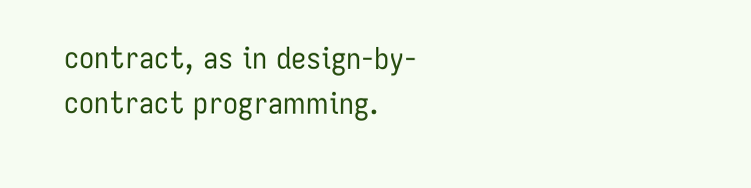contract, as in design-by-contract programming.